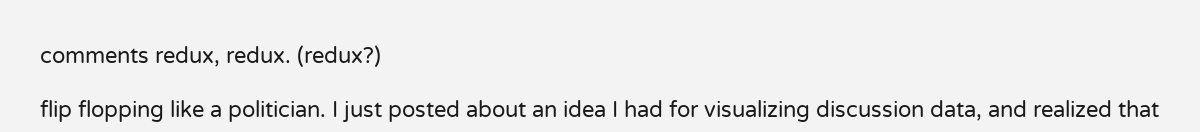comments redux, redux. (redux?)

flip flopping like a politician. I just posted about an idea I had for visualizing discussion data, and realized that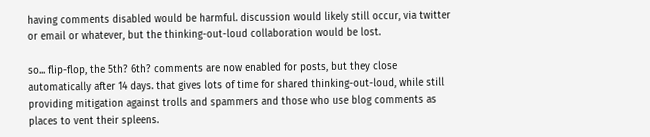having comments disabled would be harmful. discussion would likely still occur, via twitter or email or whatever, but the thinking-out-loud collaboration would be lost.

so... flip-flop, the 5th? 6th? comments are now enabled for posts, but they close automatically after 14 days. that gives lots of time for shared thinking-out-loud, while still providing mitigation against trolls and spammers and those who use blog comments as places to vent their spleens.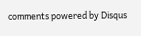comments powered by Disqus